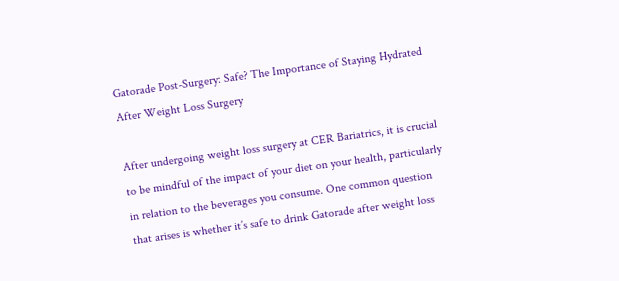Gatorade Post-Surgery: Safe? The Importance of Staying Hydrated After Weight Loss Surgery

After undergoing weight loss surgery at CER Bariatrics, it is crucial to be mindful of the impact of your diet on your health, particularly in relation to the beverages you consume. One common question that arises is whether it’s safe to drink Gatorade after weight loss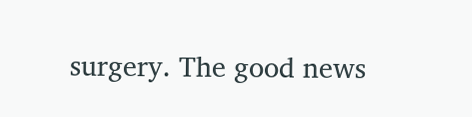surgery. The good news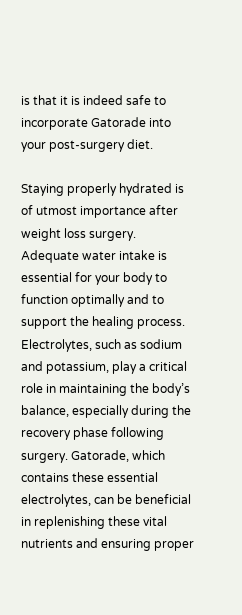is that it is indeed safe to incorporate Gatorade into your post-surgery diet.

Staying properly hydrated is of utmost importance after weight loss surgery. Adequate water intake is essential for your body to function optimally and to support the healing process. Electrolytes, such as sodium and potassium, play a critical role in maintaining the body’s balance, especially during the recovery phase following surgery. Gatorade, which contains these essential electrolytes, can be beneficial in replenishing these vital nutrients and ensuring proper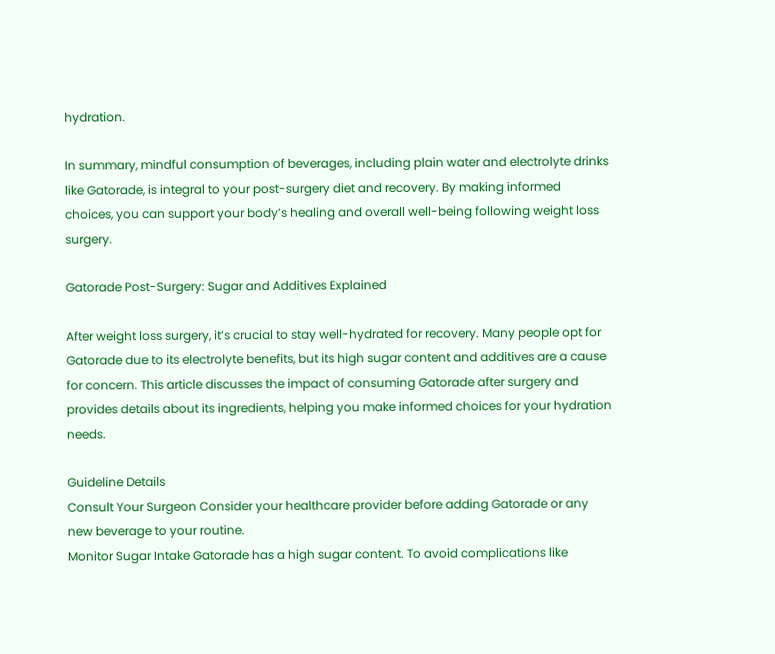hydration.

In summary, mindful consumption of beverages, including plain water and electrolyte drinks like Gatorade, is integral to your post-surgery diet and recovery. By making informed choices, you can support your body’s healing and overall well-being following weight loss surgery.

Gatorade Post-Surgery: Sugar and Additives Explained

After weight loss surgery, it’s crucial to stay well-hydrated for recovery. Many people opt for Gatorade due to its electrolyte benefits, but its high sugar content and additives are a cause for concern. This article discusses the impact of consuming Gatorade after surgery and provides details about its ingredients, helping you make informed choices for your hydration needs.

Guideline Details
Consult Your Surgeon Consider your healthcare provider before adding Gatorade or any new beverage to your routine.
Monitor Sugar Intake Gatorade has a high sugar content. To avoid complications like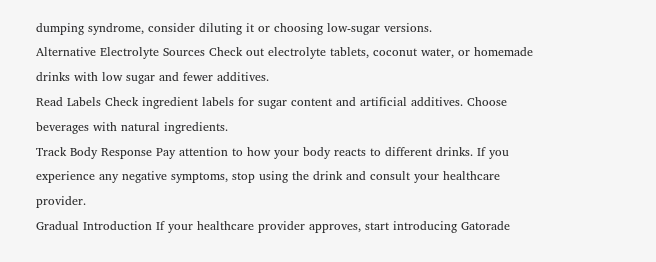dumping syndrome, consider diluting it or choosing low-sugar versions.
Alternative Electrolyte Sources Check out electrolyte tablets, coconut water, or homemade drinks with low sugar and fewer additives.
Read Labels Check ingredient labels for sugar content and artificial additives. Choose beverages with natural ingredients.
Track Body Response Pay attention to how your body reacts to different drinks. If you experience any negative symptoms, stop using the drink and consult your healthcare provider.
Gradual Introduction If your healthcare provider approves, start introducing Gatorade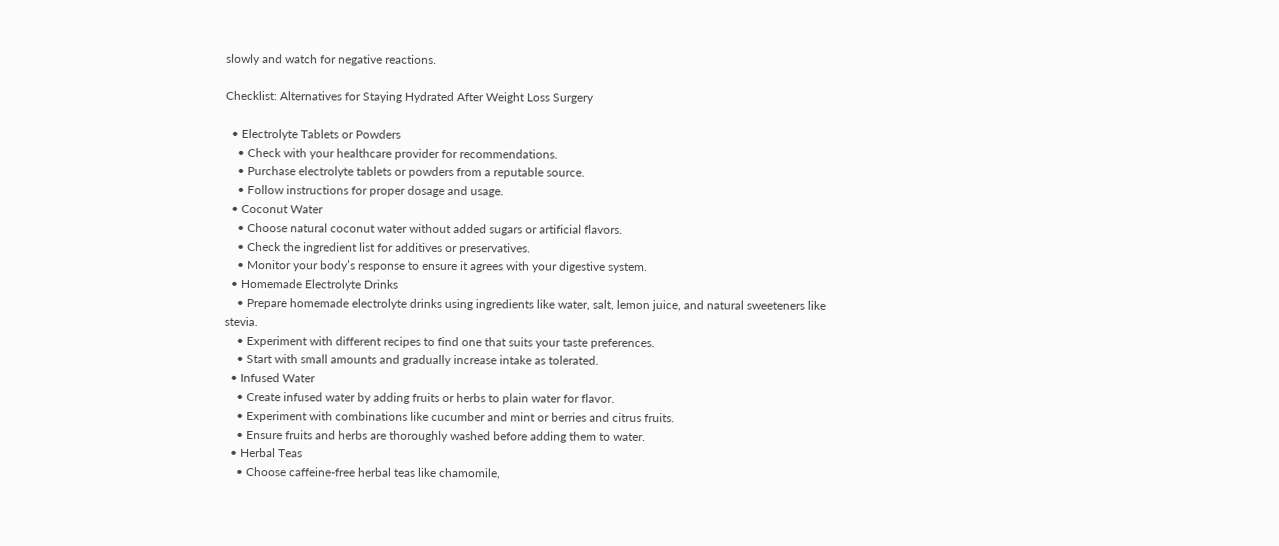slowly and watch for negative reactions.

Checklist: Alternatives for Staying Hydrated After Weight Loss Surgery

  • Electrolyte Tablets or Powders
    • Check with your healthcare provider for recommendations.
    • Purchase electrolyte tablets or powders from a reputable source.
    • Follow instructions for proper dosage and usage.
  • Coconut Water
    • Choose natural coconut water without added sugars or artificial flavors.
    • Check the ingredient list for additives or preservatives.
    • Monitor your body’s response to ensure it agrees with your digestive system.
  • Homemade Electrolyte Drinks
    • Prepare homemade electrolyte drinks using ingredients like water, salt, lemon juice, and natural sweeteners like stevia.
    • Experiment with different recipes to find one that suits your taste preferences.
    • Start with small amounts and gradually increase intake as tolerated.
  • Infused Water
    • Create infused water by adding fruits or herbs to plain water for flavor.
    • Experiment with combinations like cucumber and mint or berries and citrus fruits.
    • Ensure fruits and herbs are thoroughly washed before adding them to water.
  • Herbal Teas
    • Choose caffeine-free herbal teas like chamomile,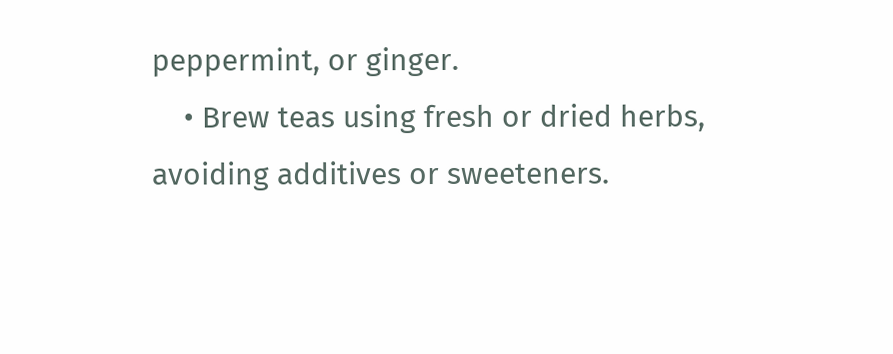peppermint, or ginger.
    • Brew teas using fresh or dried herbs, avoiding additives or sweeteners.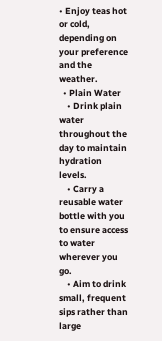• Enjoy teas hot or cold, depending on your preference and the weather.
  • Plain Water
    • Drink plain water throughout the day to maintain hydration levels.
    • Carry a reusable water bottle with you to ensure access to water wherever you go.
    • Aim to drink small, frequent sips rather than large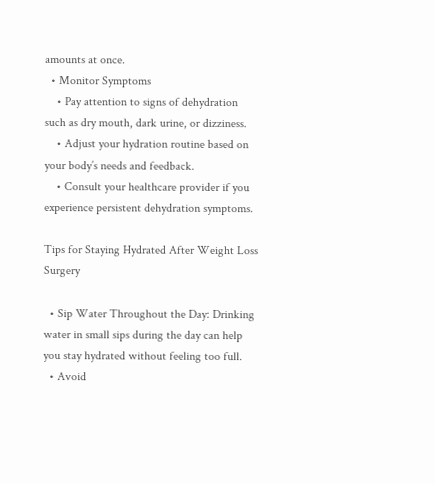amounts at once.
  • Monitor Symptoms
    • Pay attention to signs of dehydration such as dry mouth, dark urine, or dizziness.
    • Adjust your hydration routine based on your body’s needs and feedback.
    • Consult your healthcare provider if you experience persistent dehydration symptoms.

Tips for Staying Hydrated After Weight Loss Surgery

  • Sip Water Throughout the Day: Drinking water in small sips during the day can help you stay hydrated without feeling too full.
  • Avoid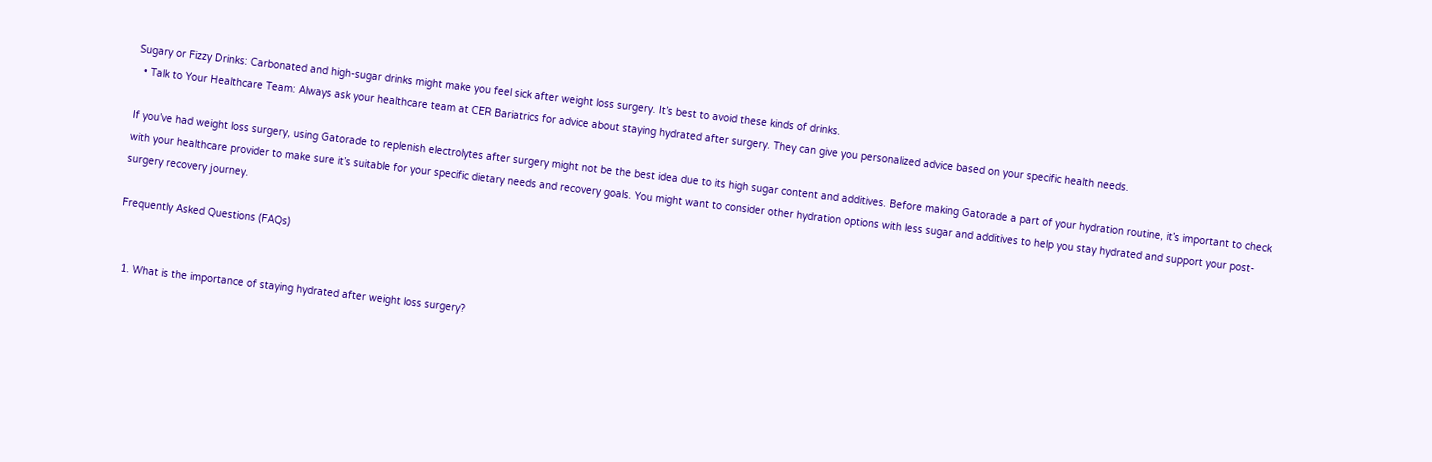Sugary or Fizzy Drinks: Carbonated and high-sugar drinks might make you feel sick after weight loss surgery. It’s best to avoid these kinds of drinks.
  • Talk to Your Healthcare Team: Always ask your healthcare team at CER Bariatrics for advice about staying hydrated after surgery. They can give you personalized advice based on your specific health needs.

If you’ve had weight loss surgery, using Gatorade to replenish electrolytes after surgery might not be the best idea due to its high sugar content and additives. Before making Gatorade a part of your hydration routine, it’s important to check with your healthcare provider to make sure it’s suitable for your specific dietary needs and recovery goals. You might want to consider other hydration options with less sugar and additives to help you stay hydrated and support your post-surgery recovery journey.

Frequently Asked Questions (FAQs)


  1. What is the importance of staying hydrated after weight loss surgery?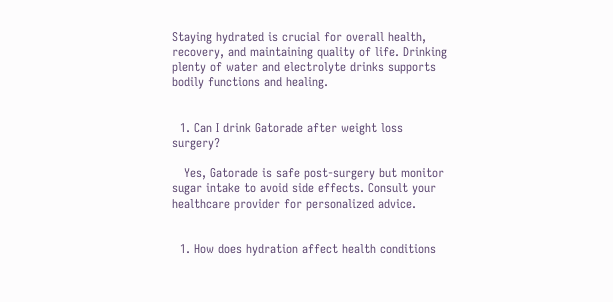Staying hydrated is crucial for overall health, recovery, and maintaining quality of life. Drinking plenty of water and electrolyte drinks supports bodily functions and healing.


  1. Can I drink Gatorade after weight loss surgery?

   Yes, Gatorade is safe post-surgery but monitor sugar intake to avoid side effects. Consult your healthcare provider for personalized advice.


  1. How does hydration affect health conditions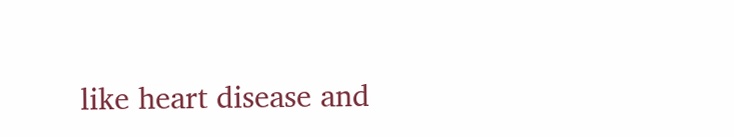like heart disease and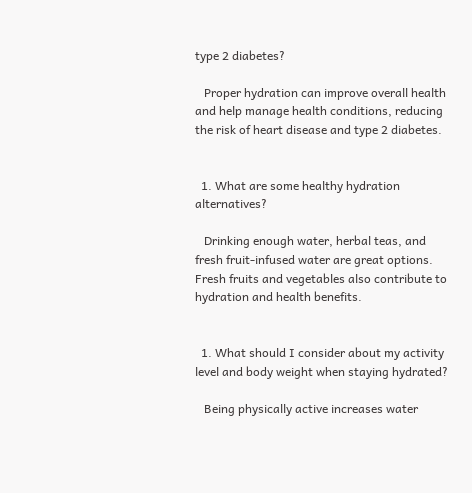type 2 diabetes?

   Proper hydration can improve overall health and help manage health conditions, reducing the risk of heart disease and type 2 diabetes.


  1. What are some healthy hydration alternatives?

   Drinking enough water, herbal teas, and fresh fruit-infused water are great options. Fresh fruits and vegetables also contribute to hydration and health benefits.


  1. What should I consider about my activity level and body weight when staying hydrated?

   Being physically active increases water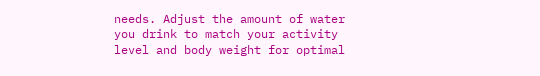needs. Adjust the amount of water you drink to match your activity level and body weight for optimal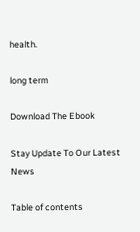health.

long term

Download The Ebook

Stay Update To Our Latest News

Table of contents